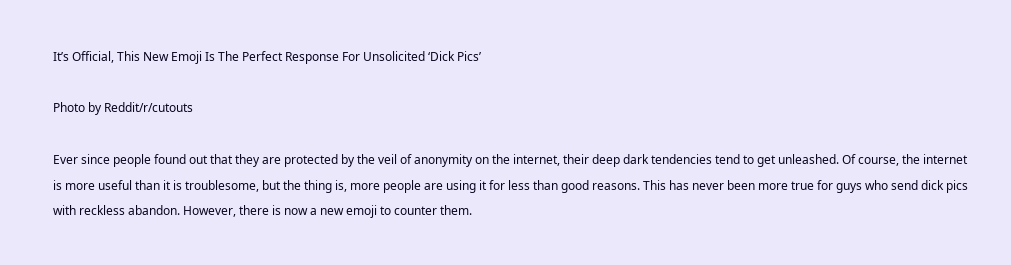It’s Official, This New Emoji Is The Perfect Response For Unsolicited ‘Dick Pics’

Photo by Reddit/r/cutouts

Ever since people found out that they are protected by the veil of anonymity on the internet, their deep dark tendencies tend to get unleashed. Of course, the internet is more useful than it is troublesome, but the thing is, more people are using it for less than good reasons. This has never been more true for guys who send dick pics with reckless abandon. However, there is now a new emoji to counter them.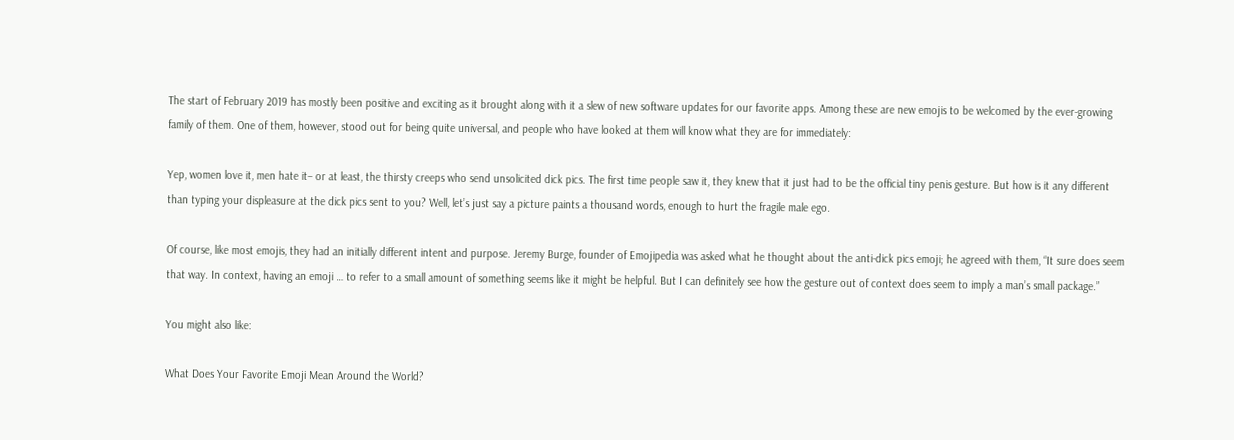The start of February 2019 has mostly been positive and exciting as it brought along with it a slew of new software updates for our favorite apps. Among these are new emojis to be welcomed by the ever-growing family of them. One of them, however, stood out for being quite universal, and people who have looked at them will know what they are for immediately:

Yep, women love it, men hate it– or at least, the thirsty creeps who send unsolicited dick pics. The first time people saw it, they knew that it just had to be the official tiny penis gesture. But how is it any different than typing your displeasure at the dick pics sent to you? Well, let’s just say a picture paints a thousand words, enough to hurt the fragile male ego.

Of course, like most emojis, they had an initially different intent and purpose. Jeremy Burge, founder of Emojipedia was asked what he thought about the anti-dick pics emoji; he agreed with them, “It sure does seem that way. In context, having an emoji … to refer to a small amount of something seems like it might be helpful. But I can definitely see how the gesture out of context does seem to imply a man’s small package.”

You might also like:

What Does Your Favorite Emoji Mean Around the World?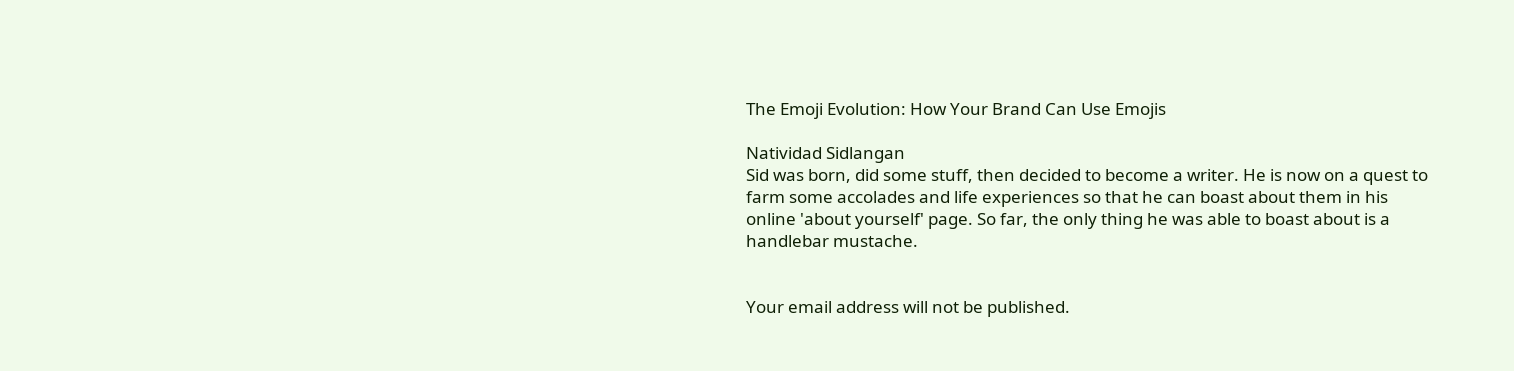The Emoji Evolution: How Your Brand Can Use Emojis

Natividad Sidlangan
Sid was born, did some stuff, then decided to become a writer. He is now on a quest to farm some accolades and life experiences so that he can boast about them in his online 'about yourself' page. So far, the only thing he was able to boast about is a handlebar mustache.


Your email address will not be published.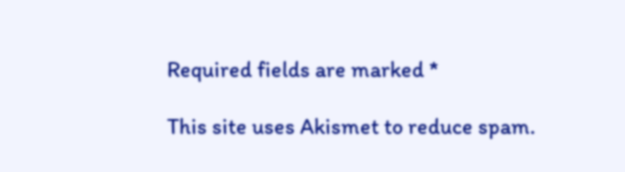Required fields are marked *

This site uses Akismet to reduce spam.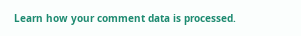Learn how your comment data is processed.